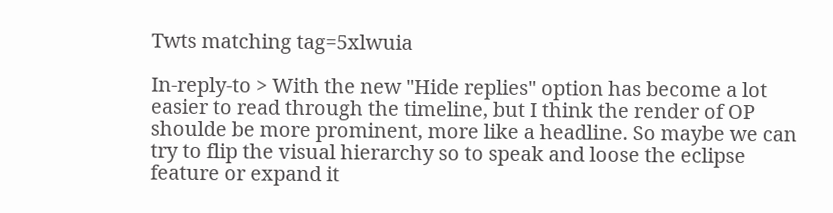Twts matching tag=5xlwuia

In-reply-to > With the new "Hide replies" option has become a lot easier to read through the timeline, but I think the render of OP shoulde be more prominent, more like a headline. So maybe we can try to flip the visual hierarchy so to speak and loose the eclipse feature or expand it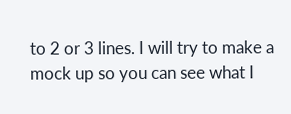to 2 or 3 lines. I will try to make a mock up so you can see what I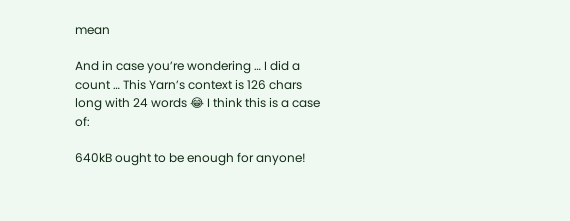mean

And in case you’re wondering … I did a count … This Yarn’s context is 126 chars long with 24 words 😂 I think this is a case of:

640kB ought to be enough for anyone!